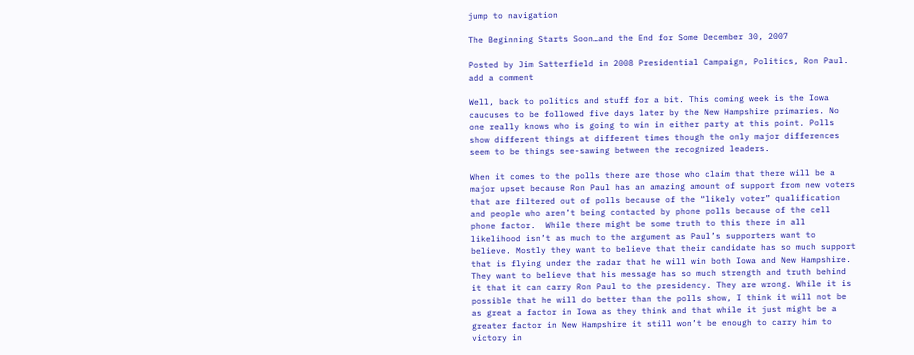jump to navigation

The Beginning Starts Soon…and the End for Some December 30, 2007

Posted by Jim Satterfield in 2008 Presidential Campaign, Politics, Ron Paul.
add a comment

Well, back to politics and stuff for a bit. This coming week is the Iowa caucuses to be followed five days later by the New Hampshire primaries. No one really knows who is going to win in either party at this point. Polls show different things at different times though the only major differences seem to be things see-sawing between the recognized leaders.

When it comes to the polls there are those who claim that there will be a major upset because Ron Paul has an amazing amount of support from new voters that are filtered out of polls because of the “likely voter” qualification and people who aren’t being contacted by phone polls because of the cell phone factor.  While there might be some truth to this there in all likelihood isn’t as much to the argument as Paul’s supporters want to believe. Mostly they want to believe that their candidate has so much support that is flying under the radar that he will win both Iowa and New Hampshire. They want to believe that his message has so much strength and truth behind it that it can carry Ron Paul to the presidency. They are wrong. While it is possible that he will do better than the polls show, I think it will not be as great a factor in Iowa as they think and that while it just might be a greater factor in New Hampshire it still won’t be enough to carry him to victory in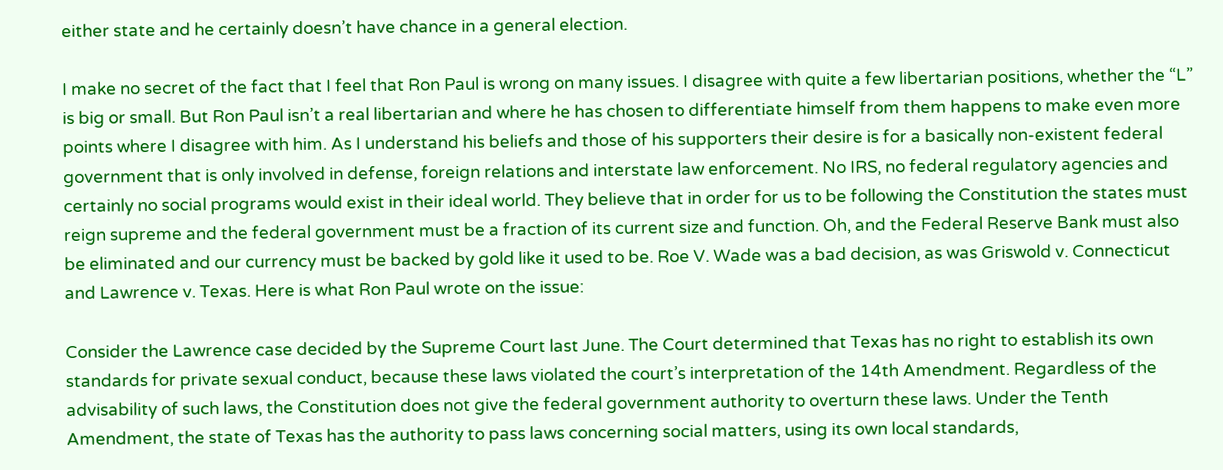either state and he certainly doesn’t have chance in a general election.

I make no secret of the fact that I feel that Ron Paul is wrong on many issues. I disagree with quite a few libertarian positions, whether the “L” is big or small. But Ron Paul isn’t a real libertarian and where he has chosen to differentiate himself from them happens to make even more points where I disagree with him. As I understand his beliefs and those of his supporters their desire is for a basically non-existent federal government that is only involved in defense, foreign relations and interstate law enforcement. No IRS, no federal regulatory agencies and certainly no social programs would exist in their ideal world. They believe that in order for us to be following the Constitution the states must reign supreme and the federal government must be a fraction of its current size and function. Oh, and the Federal Reserve Bank must also be eliminated and our currency must be backed by gold like it used to be. Roe V. Wade was a bad decision, as was Griswold v. Connecticut and Lawrence v. Texas. Here is what Ron Paul wrote on the issue:

Consider the Lawrence case decided by the Supreme Court last June. The Court determined that Texas has no right to establish its own standards for private sexual conduct, because these laws violated the court’s interpretation of the 14th Amendment. Regardless of the advisability of such laws, the Constitution does not give the federal government authority to overturn these laws. Under the Tenth Amendment, the state of Texas has the authority to pass laws concerning social matters, using its own local standards,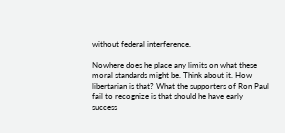without federal interference.

Nowhere does he place any limits on what these moral standards might be. Think about it. How libertarian is that? What the supporters of Ron Paul fail to recognize is that should he have early success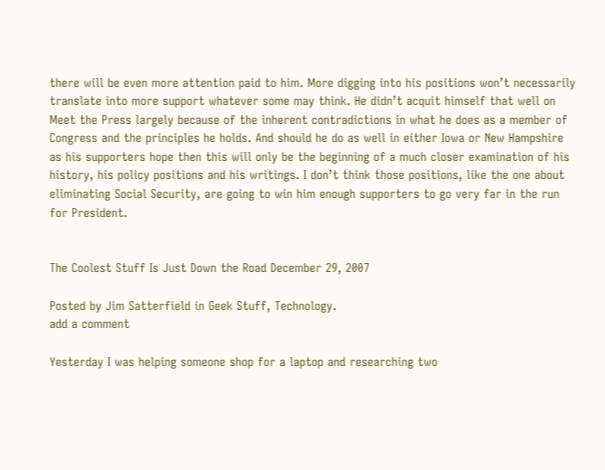there will be even more attention paid to him. More digging into his positions won’t necessarily translate into more support whatever some may think. He didn’t acquit himself that well on Meet the Press largely because of the inherent contradictions in what he does as a member of Congress and the principles he holds. And should he do as well in either Iowa or New Hampshire as his supporters hope then this will only be the beginning of a much closer examination of his history, his policy positions and his writings. I don’t think those positions, like the one about eliminating Social Security, are going to win him enough supporters to go very far in the run for President.


The Coolest Stuff Is Just Down the Road December 29, 2007

Posted by Jim Satterfield in Geek Stuff, Technology.
add a comment

Yesterday I was helping someone shop for a laptop and researching two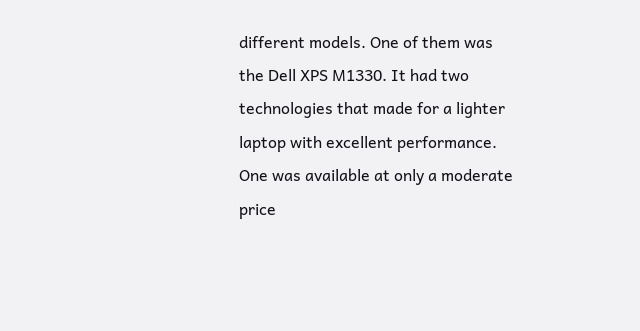different models. One of them was the Dell XPS M1330. It had two technologies that made for a lighter laptop with excellent performance. One was available at only a moderate price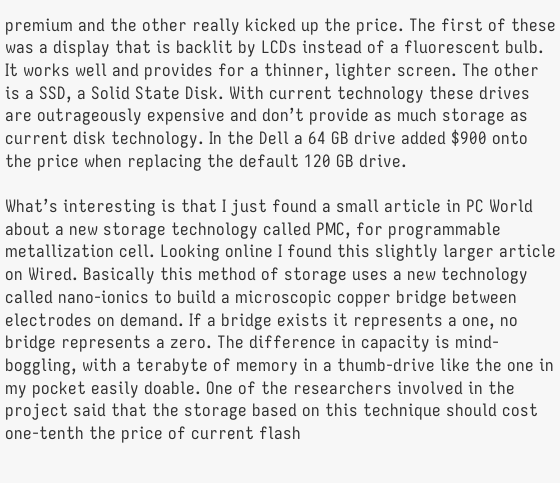premium and the other really kicked up the price. The first of these was a display that is backlit by LCDs instead of a fluorescent bulb. It works well and provides for a thinner, lighter screen. The other is a SSD, a Solid State Disk. With current technology these drives are outrageously expensive and don’t provide as much storage as current disk technology. In the Dell a 64 GB drive added $900 onto the price when replacing the default 120 GB drive.

What’s interesting is that I just found a small article in PC World about a new storage technology called PMC, for programmable metallization cell. Looking online I found this slightly larger article on Wired. Basically this method of storage uses a new technology called nano-ionics to build a microscopic copper bridge between electrodes on demand. If a bridge exists it represents a one, no bridge represents a zero. The difference in capacity is mind-boggling, with a terabyte of memory in a thumb-drive like the one in my pocket easily doable. One of the researchers involved in the project said that the storage based on this technique should cost one-tenth the price of current flash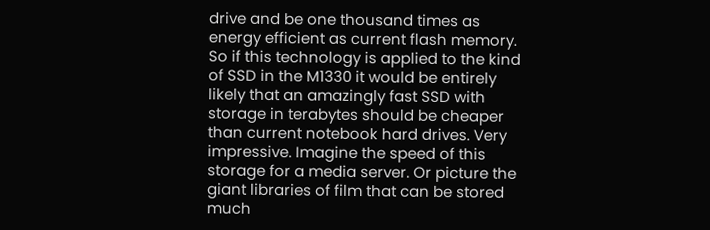drive and be one thousand times as energy efficient as current flash memory. So if this technology is applied to the kind of SSD in the M1330 it would be entirely likely that an amazingly fast SSD with storage in terabytes should be cheaper than current notebook hard drives. Very impressive. Imagine the speed of this storage for a media server. Or picture the giant libraries of film that can be stored much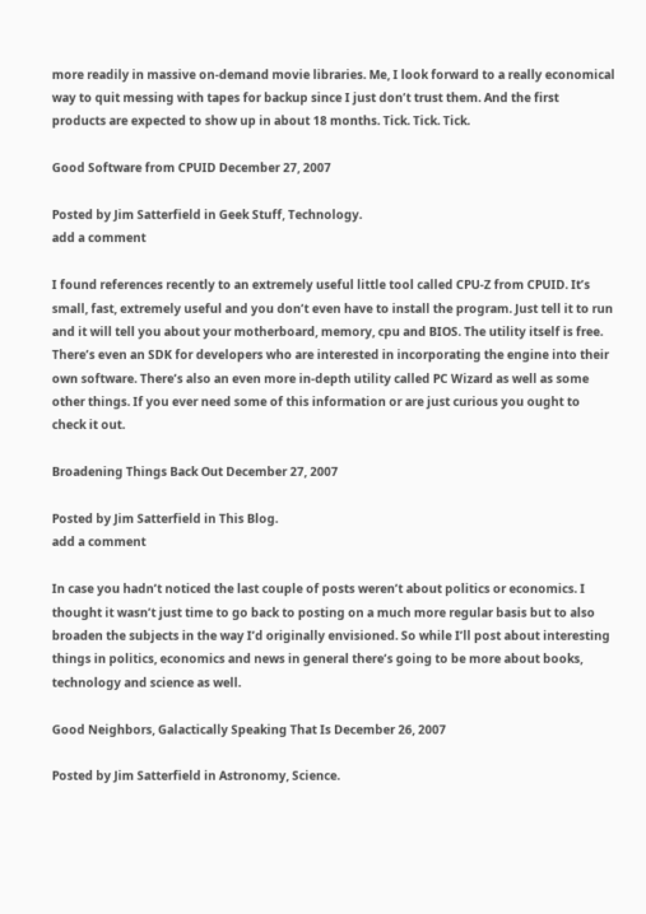more readily in massive on-demand movie libraries. Me, I look forward to a really economical way to quit messing with tapes for backup since I just don’t trust them. And the first products are expected to show up in about 18 months. Tick. Tick. Tick.

Good Software from CPUID December 27, 2007

Posted by Jim Satterfield in Geek Stuff, Technology.
add a comment

I found references recently to an extremely useful little tool called CPU-Z from CPUID. It’s small, fast, extremely useful and you don’t even have to install the program. Just tell it to run and it will tell you about your motherboard, memory, cpu and BIOS. The utility itself is free. There’s even an SDK for developers who are interested in incorporating the engine into their own software. There’s also an even more in-depth utility called PC Wizard as well as some other things. If you ever need some of this information or are just curious you ought to check it out.

Broadening Things Back Out December 27, 2007

Posted by Jim Satterfield in This Blog.
add a comment

In case you hadn’t noticed the last couple of posts weren’t about politics or economics. I thought it wasn’t just time to go back to posting on a much more regular basis but to also broaden the subjects in the way I’d originally envisioned. So while I’ll post about interesting things in politics, economics and news in general there’s going to be more about books, technology and science as well.

Good Neighbors, Galactically Speaking That Is December 26, 2007

Posted by Jim Satterfield in Astronomy, Science.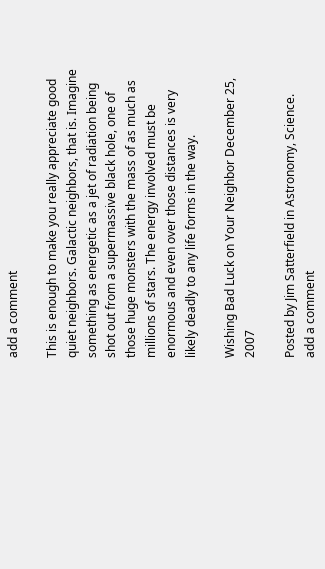add a comment

This is enough to make you really appreciate good quiet neighbors. Galactic neighbors, that is. Imagine something as energetic as a jet of radiation being shot out from a supermassive black hole, one of those huge monsters with the mass of as much as millions of stars. The energy involved must be enormous and even over those distances is very likely deadly to any life forms in the way.

Wishing Bad Luck on Your Neighbor December 25, 2007

Posted by Jim Satterfield in Astronomy, Science.
add a comment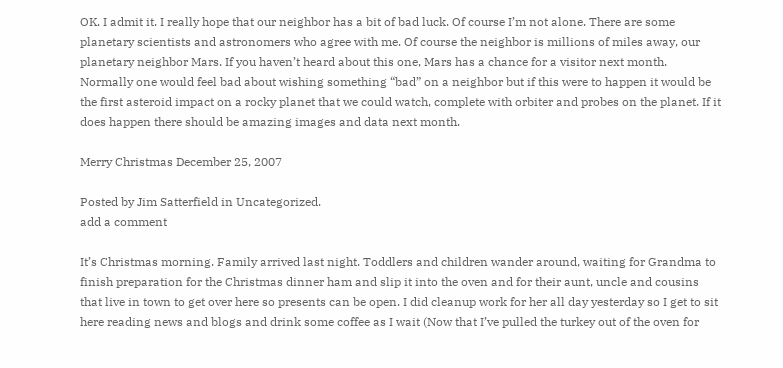OK. I admit it. I really hope that our neighbor has a bit of bad luck. Of course I’m not alone. There are some planetary scientists and astronomers who agree with me. Of course the neighbor is millions of miles away, our planetary neighbor Mars. If you haven’t heard about this one, Mars has a chance for a visitor next month. Normally one would feel bad about wishing something “bad” on a neighbor but if this were to happen it would be the first asteroid impact on a rocky planet that we could watch, complete with orbiter and probes on the planet. If it does happen there should be amazing images and data next month.

Merry Christmas December 25, 2007

Posted by Jim Satterfield in Uncategorized.
add a comment

It’s Christmas morning. Family arrived last night. Toddlers and children wander around, waiting for Grandma to finish preparation for the Christmas dinner ham and slip it into the oven and for their aunt, uncle and cousins that live in town to get over here so presents can be open. I did cleanup work for her all day yesterday so I get to sit here reading news and blogs and drink some coffee as I wait (Now that I’ve pulled the turkey out of the oven for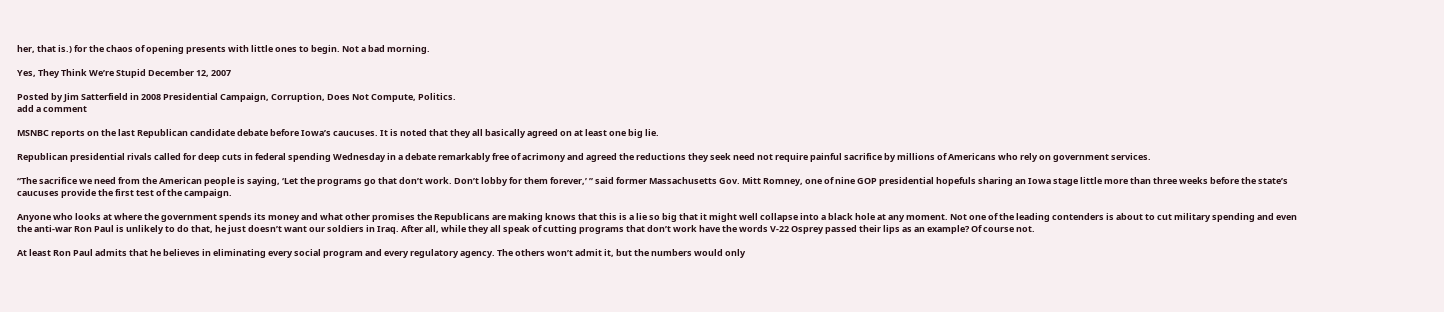her, that is.) for the chaos of opening presents with little ones to begin. Not a bad morning.

Yes, They Think We’re Stupid December 12, 2007

Posted by Jim Satterfield in 2008 Presidential Campaign, Corruption, Does Not Compute, Politics.
add a comment

MSNBC reports on the last Republican candidate debate before Iowa’s caucuses. It is noted that they all basically agreed on at least one big lie.

Republican presidential rivals called for deep cuts in federal spending Wednesday in a debate remarkably free of acrimony and agreed the reductions they seek need not require painful sacrifice by millions of Americans who rely on government services.

“The sacrifice we need from the American people is saying, ‘Let the programs go that don’t work. Don’t lobby for them forever,’ ” said former Massachusetts Gov. Mitt Romney, one of nine GOP presidential hopefuls sharing an Iowa stage little more than three weeks before the state’s caucuses provide the first test of the campaign.

Anyone who looks at where the government spends its money and what other promises the Republicans are making knows that this is a lie so big that it might well collapse into a black hole at any moment. Not one of the leading contenders is about to cut military spending and even the anti-war Ron Paul is unlikely to do that, he just doesn’t want our soldiers in Iraq. After all, while they all speak of cutting programs that don’t work have the words V-22 Osprey passed their lips as an example? Of course not.

At least Ron Paul admits that he believes in eliminating every social program and every regulatory agency. The others won’t admit it, but the numbers would only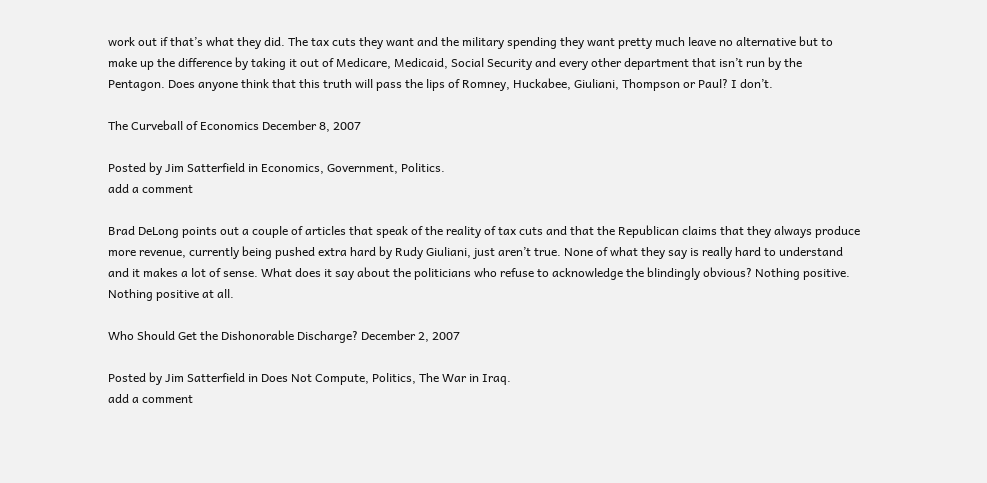work out if that’s what they did. The tax cuts they want and the military spending they want pretty much leave no alternative but to make up the difference by taking it out of Medicare, Medicaid, Social Security and every other department that isn’t run by the Pentagon. Does anyone think that this truth will pass the lips of Romney, Huckabee, Giuliani, Thompson or Paul? I don’t.

The Curveball of Economics December 8, 2007

Posted by Jim Satterfield in Economics, Government, Politics.
add a comment

Brad DeLong points out a couple of articles that speak of the reality of tax cuts and that the Republican claims that they always produce more revenue, currently being pushed extra hard by Rudy Giuliani, just aren’t true. None of what they say is really hard to understand and it makes a lot of sense. What does it say about the politicians who refuse to acknowledge the blindingly obvious? Nothing positive. Nothing positive at all.

Who Should Get the Dishonorable Discharge? December 2, 2007

Posted by Jim Satterfield in Does Not Compute, Politics, The War in Iraq.
add a comment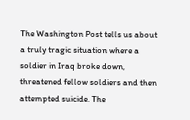The Washington Post tells us about a truly tragic situation where a soldier in Iraq broke down, threatened fellow soldiers and then attempted suicide. The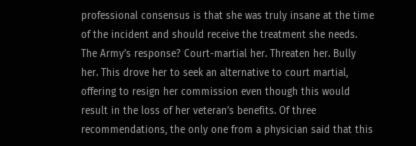professional consensus is that she was truly insane at the time of the incident and should receive the treatment she needs. The Army’s response? Court-martial her. Threaten her. Bully her. This drove her to seek an alternative to court martial, offering to resign her commission even though this would result in the loss of her veteran’s benefits. Of three recommendations, the only one from a physician said that this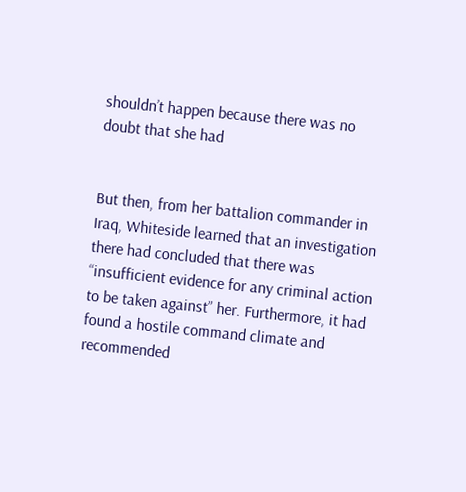shouldn’t happen because there was no doubt that she had


But then, from her battalion commander in Iraq, Whiteside learned that an investigation there had concluded that there was “insufficient evidence for any criminal action to be taken against” her. Furthermore, it had found a hostile command climate and recommended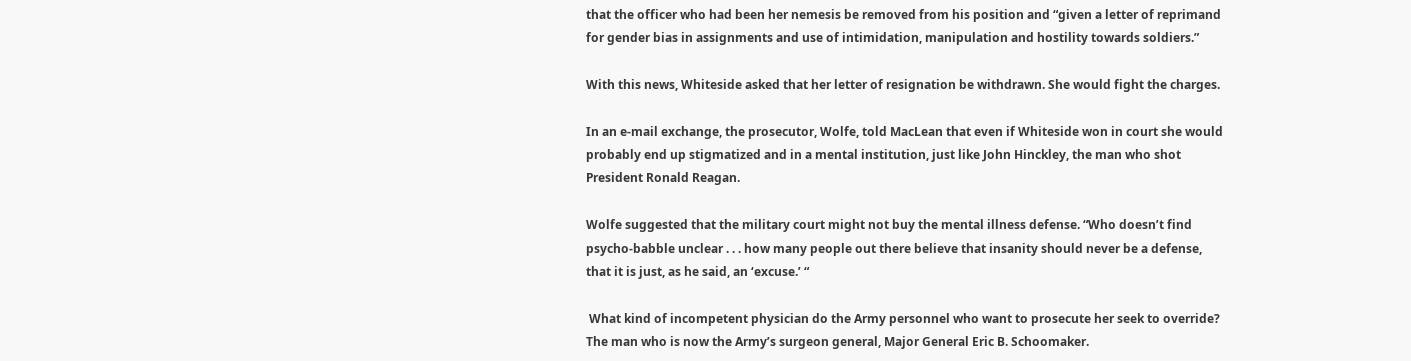that the officer who had been her nemesis be removed from his position and “given a letter of reprimand for gender bias in assignments and use of intimidation, manipulation and hostility towards soldiers.”

With this news, Whiteside asked that her letter of resignation be withdrawn. She would fight the charges.

In an e-mail exchange, the prosecutor, Wolfe, told MacLean that even if Whiteside won in court she would probably end up stigmatized and in a mental institution, just like John Hinckley, the man who shot President Ronald Reagan.

Wolfe suggested that the military court might not buy the mental illness defense. “Who doesn’t find psycho-babble unclear . . . how many people out there believe that insanity should never be a defense, that it is just, as he said, an ‘excuse.’ “

 What kind of incompetent physician do the Army personnel who want to prosecute her seek to override? The man who is now the Army’s surgeon general, Major General Eric B. Schoomaker.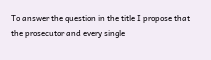To answer the question in the title I propose that the prosecutor and every single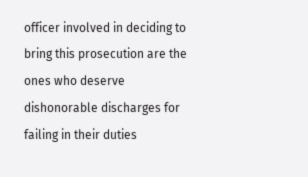officer involved in deciding to bring this prosecution are the ones who deserve dishonorable discharges for failing in their duties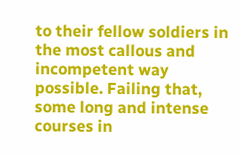to their fellow soldiers in the most callous and incompetent way possible. Failing that, some long and intense courses in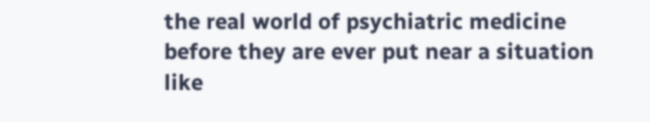the real world of psychiatric medicine before they are ever put near a situation like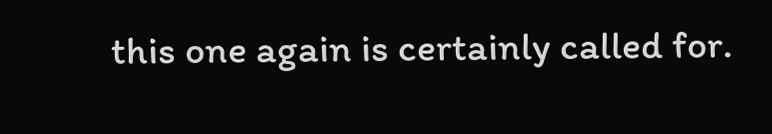this one again is certainly called for.